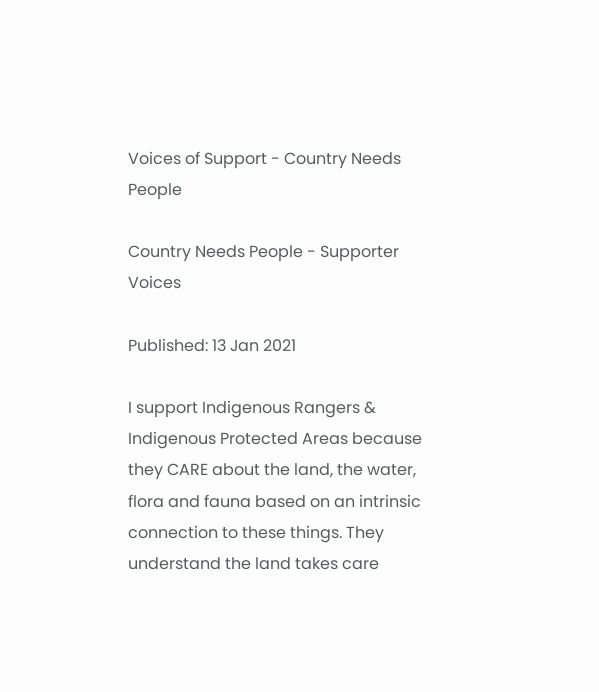Voices of Support - Country Needs People

Country Needs People - Supporter Voices

Published: 13 Jan 2021

I support Indigenous Rangers & Indigenous Protected Areas because they CARE about the land, the water, flora and fauna based on an intrinsic connection to these things. They understand the land takes care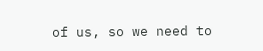of us, so we need to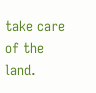take care of the land.